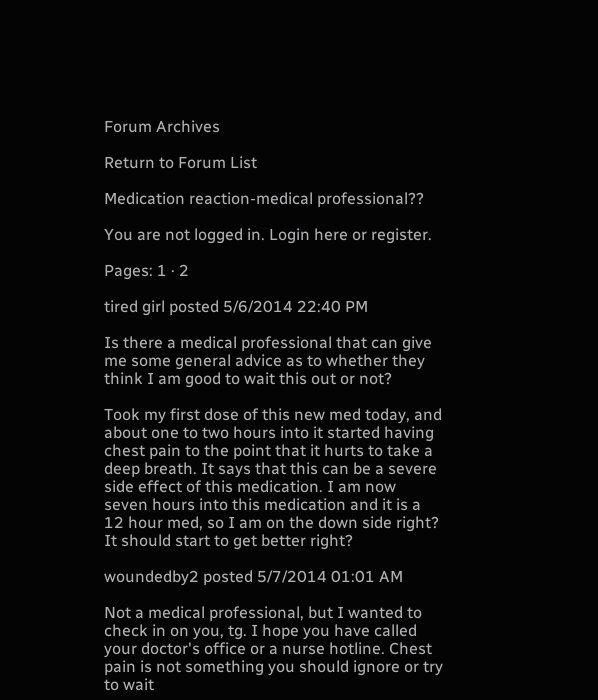Forum Archives

Return to Forum List

Medication reaction-medical professional??

You are not logged in. Login here or register.

Pages: 1 · 2

tired girl posted 5/6/2014 22:40 PM

Is there a medical professional that can give me some general advice as to whether they think I am good to wait this out or not?

Took my first dose of this new med today, and about one to two hours into it started having chest pain to the point that it hurts to take a deep breath. It says that this can be a severe side effect of this medication. I am now seven hours into this medication and it is a 12 hour med, so I am on the down side right? It should start to get better right?

woundedby2 posted 5/7/2014 01:01 AM

Not a medical professional, but I wanted to check in on you, tg. I hope you have called your doctor's office or a nurse hotline. Chest pain is not something you should ignore or try to wait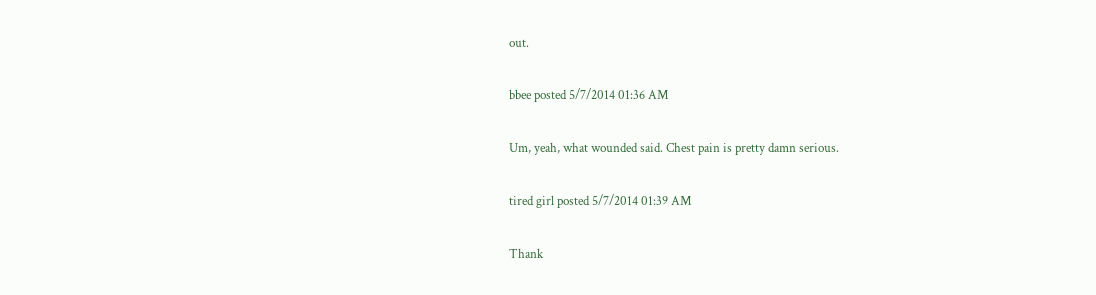out.

bbee posted 5/7/2014 01:36 AM

Um, yeah, what wounded said. Chest pain is pretty damn serious.

tired girl posted 5/7/2014 01:39 AM

Thank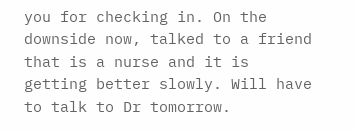you for checking in. On the downside now, talked to a friend that is a nurse and it is getting better slowly. Will have to talk to Dr tomorrow.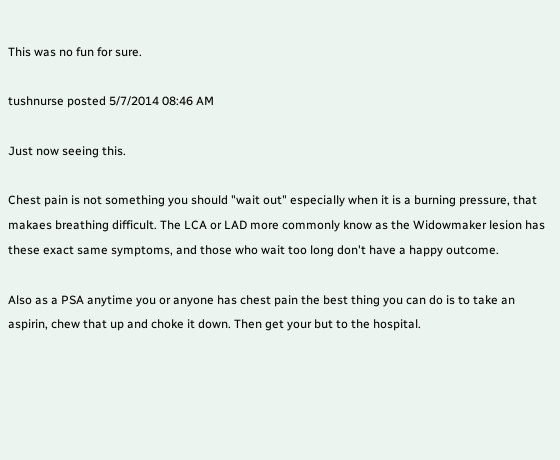This was no fun for sure.

tushnurse posted 5/7/2014 08:46 AM

Just now seeing this.

Chest pain is not something you should "wait out" especially when it is a burning pressure, that makaes breathing difficult. The LCA or LAD more commonly know as the Widowmaker lesion has these exact same symptoms, and those who wait too long don't have a happy outcome.

Also as a PSA anytime you or anyone has chest pain the best thing you can do is to take an aspirin, chew that up and choke it down. Then get your but to the hospital.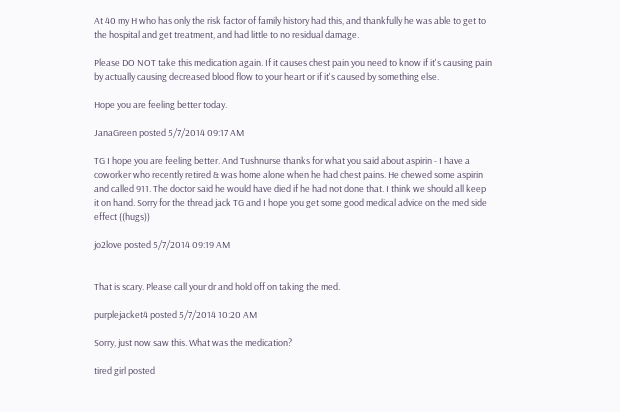At 40 my H who has only the risk factor of family history had this, and thankfully he was able to get to the hospital and get treatment, and had little to no residual damage.

Please DO NOT take this medication again. If it causes chest pain you need to know if it's causing pain by actually causing decreased blood flow to your heart or if it's caused by something else.

Hope you are feeling better today.

JanaGreen posted 5/7/2014 09:17 AM

TG I hope you are feeling better. And Tushnurse thanks for what you said about aspirin - I have a coworker who recently retired & was home alone when he had chest pains. He chewed some aspirin and called 911. The doctor said he would have died if he had not done that. I think we should all keep it on hand. Sorry for the thread jack TG and I hope you get some good medical advice on the med side effect ((hugs))

jo2love posted 5/7/2014 09:19 AM


That is scary. Please call your dr and hold off on taking the med.

purplejacket4 posted 5/7/2014 10:20 AM

Sorry, just now saw this. What was the medication?

tired girl posted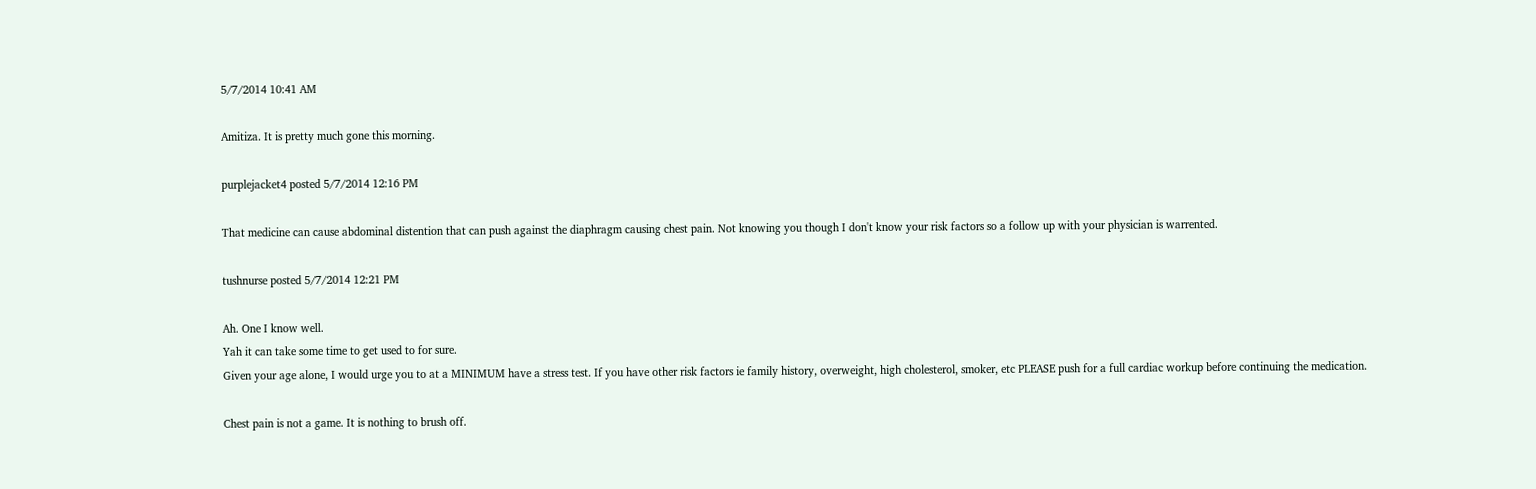5/7/2014 10:41 AM

Amitiza. It is pretty much gone this morning.

purplejacket4 posted 5/7/2014 12:16 PM

That medicine can cause abdominal distention that can push against the diaphragm causing chest pain. Not knowing you though I don't know your risk factors so a follow up with your physician is warrented.

tushnurse posted 5/7/2014 12:21 PM

Ah. One I know well.
Yah it can take some time to get used to for sure.
Given your age alone, I would urge you to at a MINIMUM have a stress test. If you have other risk factors ie family history, overweight, high cholesterol, smoker, etc PLEASE push for a full cardiac workup before continuing the medication.

Chest pain is not a game. It is nothing to brush off.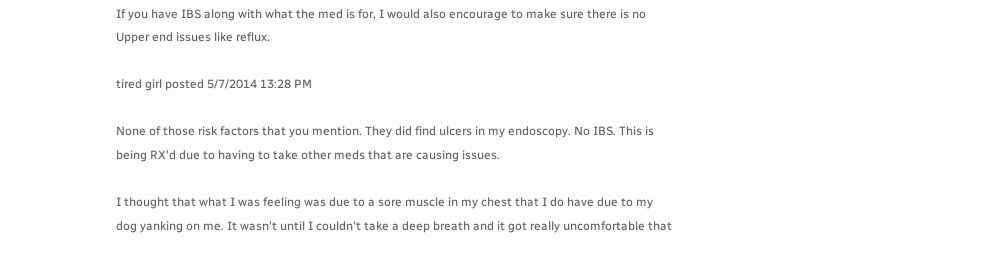If you have IBS along with what the med is for, I would also encourage to make sure there is no Upper end issues like reflux.

tired girl posted 5/7/2014 13:28 PM

None of those risk factors that you mention. They did find ulcers in my endoscopy. No IBS. This is being RX'd due to having to take other meds that are causing issues.

I thought that what I was feeling was due to a sore muscle in my chest that I do have due to my dog yanking on me. It wasn't until I couldn't take a deep breath and it got really uncomfortable that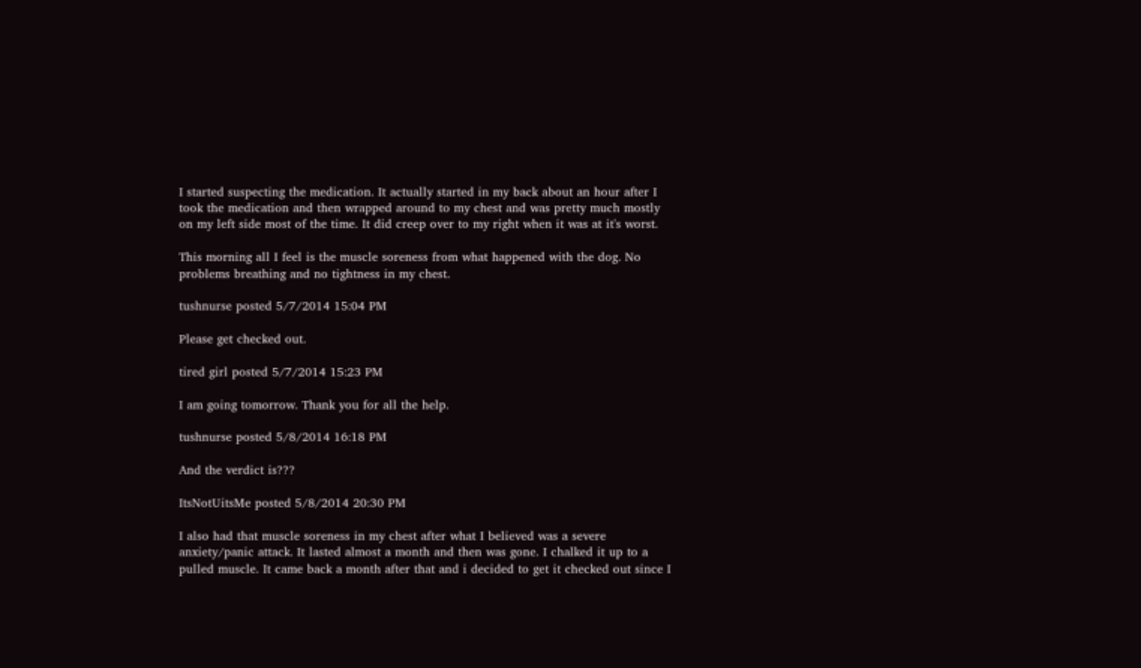I started suspecting the medication. It actually started in my back about an hour after I took the medication and then wrapped around to my chest and was pretty much mostly on my left side most of the time. It did creep over to my right when it was at it's worst.

This morning all I feel is the muscle soreness from what happened with the dog. No problems breathing and no tightness in my chest.

tushnurse posted 5/7/2014 15:04 PM

Please get checked out.

tired girl posted 5/7/2014 15:23 PM

I am going tomorrow. Thank you for all the help.

tushnurse posted 5/8/2014 16:18 PM

And the verdict is???

ItsNotUitsMe posted 5/8/2014 20:30 PM

I also had that muscle soreness in my chest after what I believed was a severe anxiety/panic attack. It lasted almost a month and then was gone. I chalked it up to a pulled muscle. It came back a month after that and i decided to get it checked out since I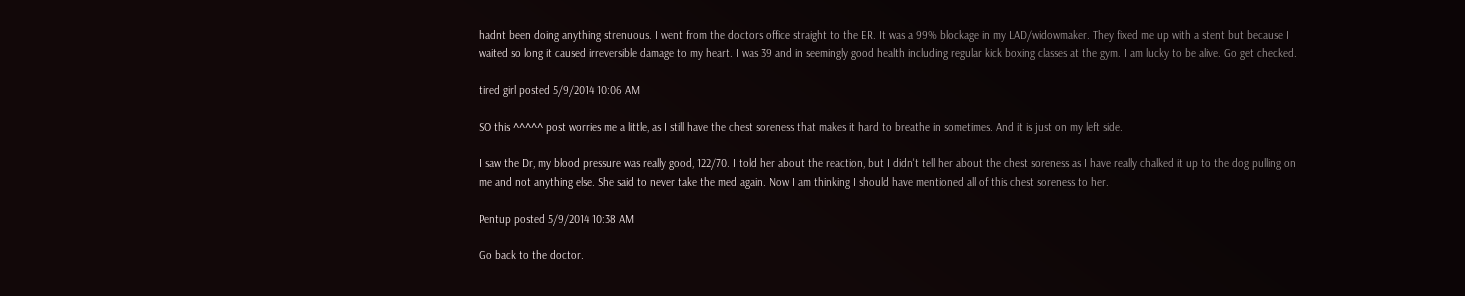hadnt been doing anything strenuous. I went from the doctors office straight to the ER. It was a 99% blockage in my LAD/widowmaker. They fixed me up with a stent but because I waited so long it caused irreversible damage to my heart. I was 39 and in seemingly good health including regular kick boxing classes at the gym. I am lucky to be alive. Go get checked.

tired girl posted 5/9/2014 10:06 AM

SO this ^^^^^ post worries me a little, as I still have the chest soreness that makes it hard to breathe in sometimes. And it is just on my left side.

I saw the Dr, my blood pressure was really good, 122/70. I told her about the reaction, but I didn't tell her about the chest soreness as I have really chalked it up to the dog pulling on me and not anything else. She said to never take the med again. Now I am thinking I should have mentioned all of this chest soreness to her.

Pentup posted 5/9/2014 10:38 AM

Go back to the doctor.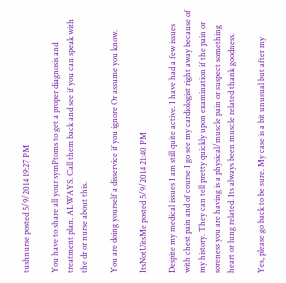tushnurse posted 5/9/2014 19:27 PM

You have to share all your symPtoms to get a proper diagnosis and treatment plan. ALWAYS. Call them back and see if you can speak with the dr or nurse about this.

You are doing yourself a disservice if you ignore Or assume you know.

ItsNotUitsMe posted 5/9/2014 21:40 PM

Despite my medical issues I am still quite active. I have had a few issues with chest pain and of course I go see my cardiologist right away because of my history. They can tell pretty quickly upon examination if the pain or soreness you are having is a physical/muscle pain or suspect something heart or lung related. Its always been muscle related thank goodness.

Yes, please go back to be sure. My case is a bit unusual but after my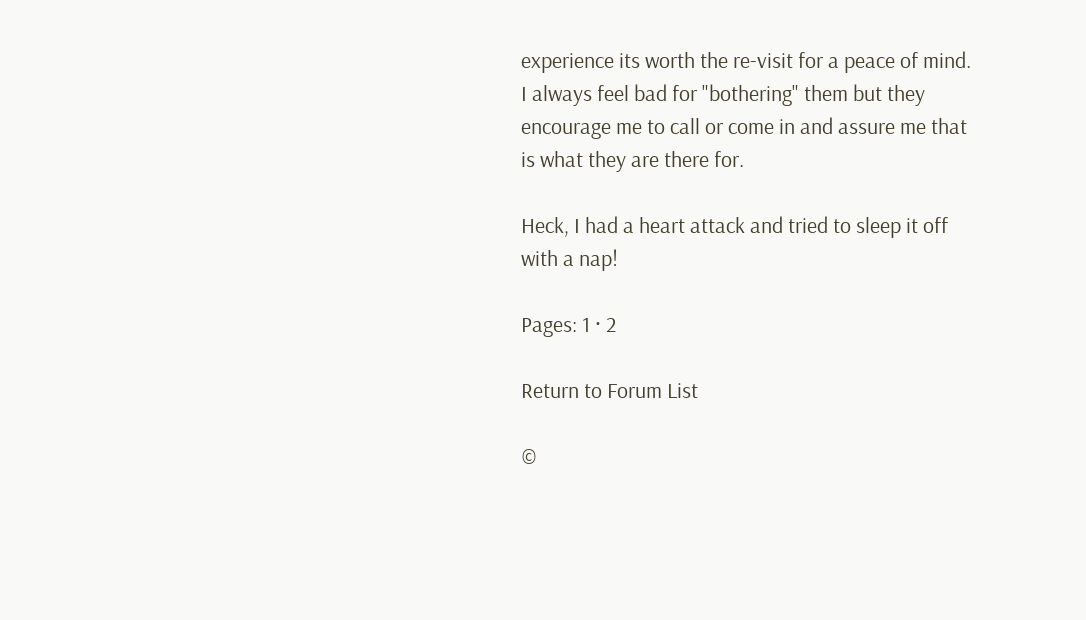experience its worth the re-visit for a peace of mind. I always feel bad for "bothering" them but they encourage me to call or come in and assure me that is what they are there for.

Heck, I had a heart attack and tried to sleep it off with a nap!

Pages: 1 · 2

Return to Forum List

©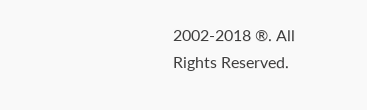2002-2018 ®. All Rights Reserved.